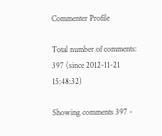Commenter Profile

Total number of comments: 397 (since 2012-11-21 15:48:32)

Showing comments 397 -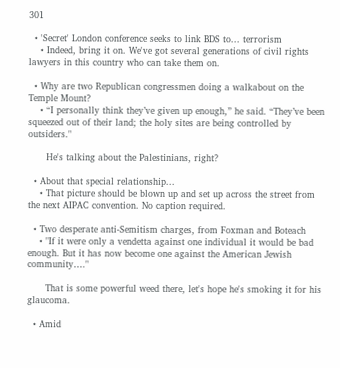301

  • 'Secret' London conference seeks to link BDS to... terrorism
    • Indeed, bring it on. We've got several generations of civil rights lawyers in this country who can take them on.

  • Why are two Republican congressmen doing a walkabout on the Temple Mount?
    • “I personally think they’ve given up enough,” he said. “They’ve been squeezed out of their land; the holy sites are being controlled by outsiders."

      He's talking about the Palestinians, right?

  • About that special relationship...
    • That picture should be blown up and set up across the street from the next AIPAC convention. No caption required.

  • Two desperate anti-Semitism charges, from Foxman and Boteach
    • "If it were only a vendetta against one individual it would be bad enough. But it has now become one against the American Jewish community…."

      That is some powerful weed there, let's hope he's smoking it for his glaucoma.

  • Amid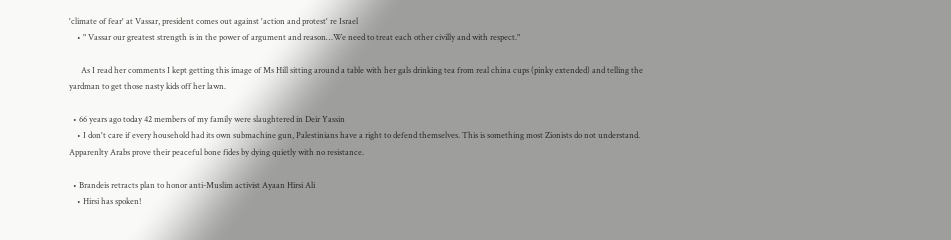'climate of fear' at Vassar, president comes out against 'action and protest' re Israel
    • " Vassar our greatest strength is in the power of argument and reason…We need to treat each other civilly and with respect."

      As I read her comments I kept getting this image of Ms Hill sitting around a table with her gals drinking tea from real china cups (pinky extended) and telling the yardman to get those nasty kids off her lawn.

  • 66 years ago today 42 members of my family were slaughtered in Deir Yassin
    • I don't care if every household had its own submachine gun, Palestinians have a right to defend themselves. This is something most Zionists do not understand. Apparenlty Arabs prove their peaceful bone fides by dying quietly with no resistance.

  • Brandeis retracts plan to honor anti-Muslim activist Ayaan Hirsi Ali
    • Hirsi has spoken!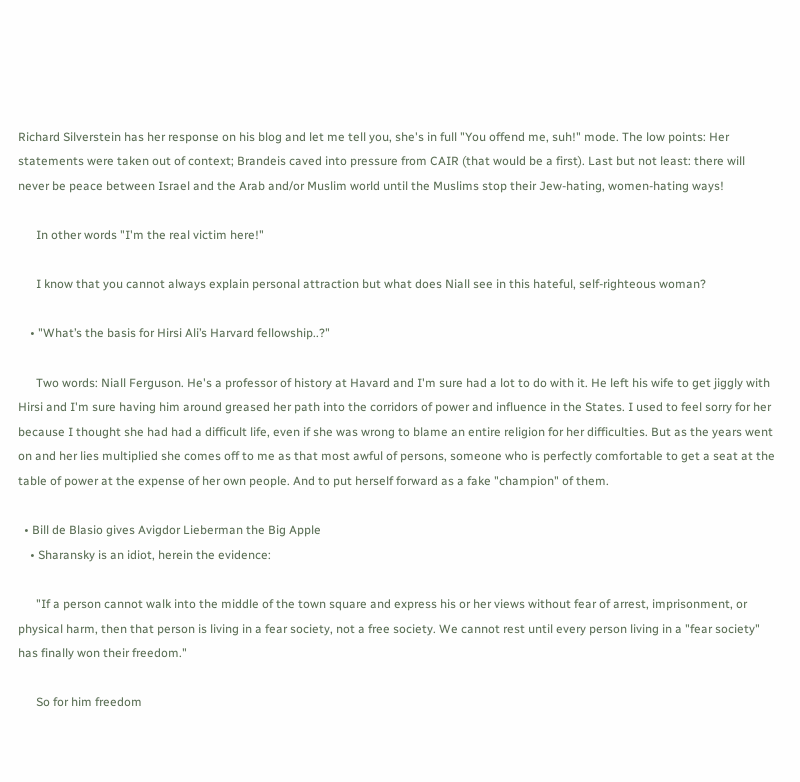Richard Silverstein has her response on his blog and let me tell you, she's in full "You offend me, suh!" mode. The low points: Her statements were taken out of context; Brandeis caved into pressure from CAIR (that would be a first). Last but not least: there will never be peace between Israel and the Arab and/or Muslim world until the Muslims stop their Jew-hating, women-hating ways!

      In other words "I'm the real victim here!"

      I know that you cannot always explain personal attraction but what does Niall see in this hateful, self-righteous woman?

    • "What’s the basis for Hirsi Ali’s Harvard fellowship..?"

      Two words: Niall Ferguson. He's a professor of history at Havard and I'm sure had a lot to do with it. He left his wife to get jiggly with Hirsi and I'm sure having him around greased her path into the corridors of power and influence in the States. I used to feel sorry for her because I thought she had had a difficult life, even if she was wrong to blame an entire religion for her difficulties. But as the years went on and her lies multiplied she comes off to me as that most awful of persons, someone who is perfectly comfortable to get a seat at the table of power at the expense of her own people. And to put herself forward as a fake "champion" of them.

  • Bill de Blasio gives Avigdor Lieberman the Big Apple
    • Sharansky is an idiot, herein the evidence:

      "If a person cannot walk into the middle of the town square and express his or her views without fear of arrest, imprisonment, or physical harm, then that person is living in a fear society, not a free society. We cannot rest until every person living in a "fear society" has finally won their freedom."

      So for him freedom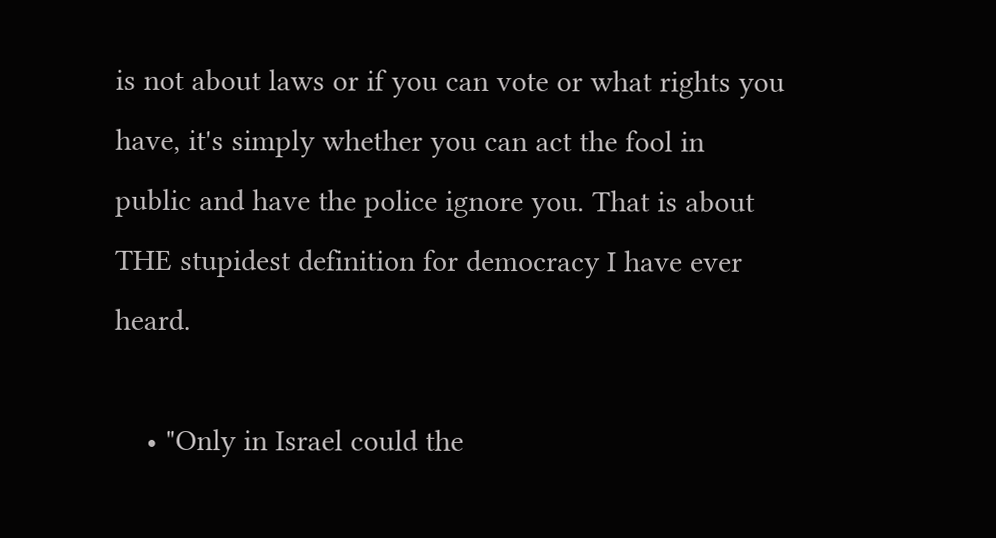is not about laws or if you can vote or what rights you have, it's simply whether you can act the fool in public and have the police ignore you. That is about THE stupidest definition for democracy I have ever heard.

    • "Only in Israel could the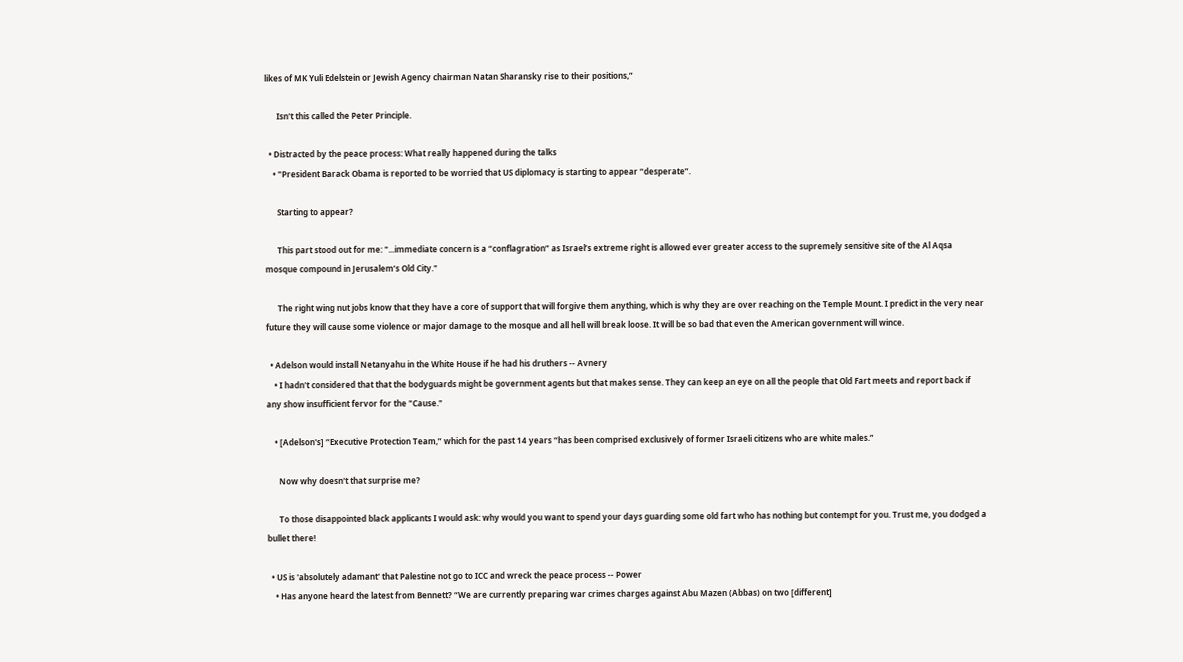likes of MK Yuli Edelstein or Jewish Agency chairman Natan Sharansky rise to their positions,”

      Isn't this called the Peter Principle.

  • Distracted by the peace process: What really happened during the talks
    • "President Barack Obama is reported to be worried that US diplomacy is starting to appear “desperate”.

      Starting to appear?

      This part stood out for me: "...immediate concern is a “conflagration” as Israel’s extreme right is allowed ever greater access to the supremely sensitive site of the Al Aqsa mosque compound in Jerusalem’s Old City."

      The right wing nut jobs know that they have a core of support that will forgive them anything, which is why they are over reaching on the Temple Mount. I predict in the very near future they will cause some violence or major damage to the mosque and all hell will break loose. It will be so bad that even the American government will wince.

  • Adelson would install Netanyahu in the White House if he had his druthers -- Avnery
    • I hadn't considered that that the bodyguards might be government agents but that makes sense. They can keep an eye on all the people that Old Fart meets and report back if any show insufficient fervor for the "Cause."

    • [Adelson's] “Executive Protection Team,” which for the past 14 years “has been comprised exclusively of former Israeli citizens who are white males.”

      Now why doesn't that surprise me?

      To those disappointed black applicants I would ask: why would you want to spend your days guarding some old fart who has nothing but contempt for you. Trust me, you dodged a bullet there!

  • US is 'absolutely adamant' that Palestine not go to ICC and wreck the peace process -- Power
    • Has anyone heard the latest from Bennett? “We are currently preparing war crimes charges against Abu Mazen (Abbas) on two [different]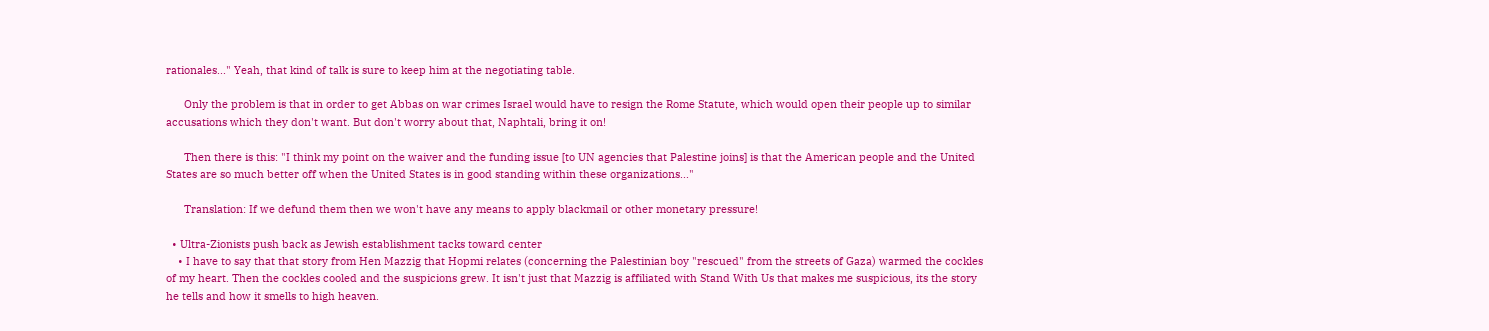rationales..." Yeah, that kind of talk is sure to keep him at the negotiating table.

      Only the problem is that in order to get Abbas on war crimes Israel would have to resign the Rome Statute, which would open their people up to similar accusations which they don't want. But don't worry about that, Naphtali, bring it on!

      Then there is this: "I think my point on the waiver and the funding issue [to UN agencies that Palestine joins] is that the American people and the United States are so much better off when the United States is in good standing within these organizations..."

      Translation: If we defund them then we won't have any means to apply blackmail or other monetary pressure!

  • Ultra-Zionists push back as Jewish establishment tacks toward center
    • I have to say that that story from Hen Mazzig that Hopmi relates (concerning the Palestinian boy "rescued" from the streets of Gaza) warmed the cockles of my heart. Then the cockles cooled and the suspicions grew. It isn't just that Mazzig is affiliated with Stand With Us that makes me suspicious, its the story he tells and how it smells to high heaven.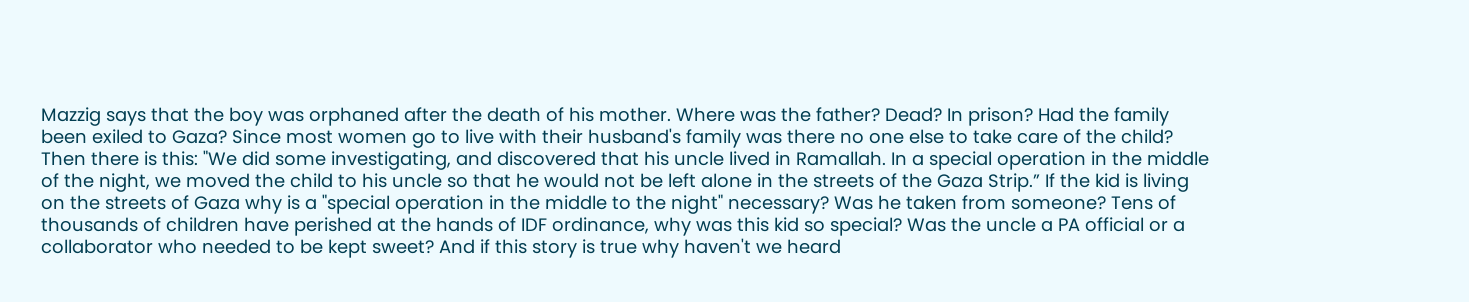Mazzig says that the boy was orphaned after the death of his mother. Where was the father? Dead? In prison? Had the family been exiled to Gaza? Since most women go to live with their husband's family was there no one else to take care of the child? Then there is this: "We did some investigating, and discovered that his uncle lived in Ramallah. In a special operation in the middle of the night, we moved the child to his uncle so that he would not be left alone in the streets of the Gaza Strip.” If the kid is living on the streets of Gaza why is a "special operation in the middle to the night" necessary? Was he taken from someone? Tens of thousands of children have perished at the hands of IDF ordinance, why was this kid so special? Was the uncle a PA official or a collaborator who needed to be kept sweet? And if this story is true why haven't we heard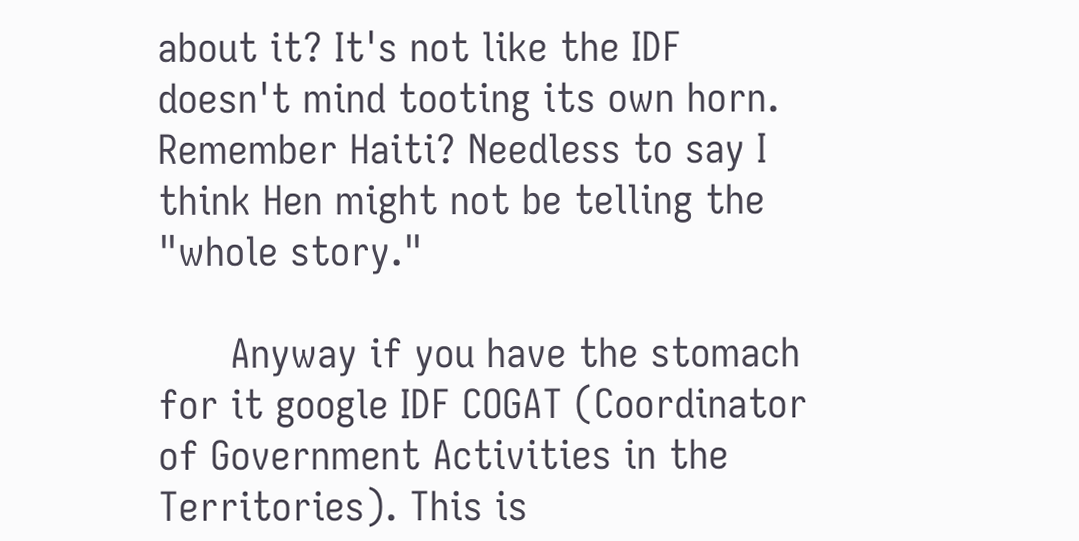about it? It's not like the IDF doesn't mind tooting its own horn. Remember Haiti? Needless to say I think Hen might not be telling the "whole story."

      Anyway if you have the stomach for it google IDF COGAT (Coordinator of Government Activities in the Territories). This is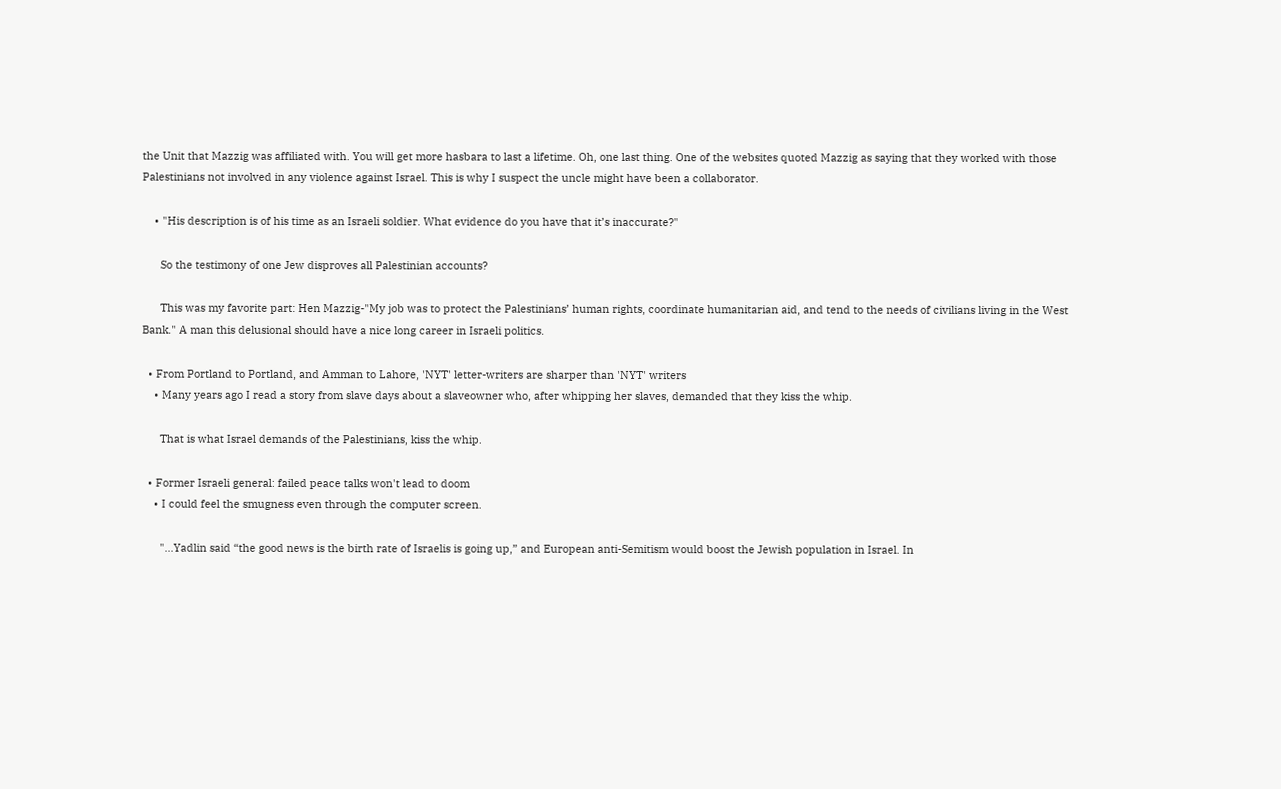the Unit that Mazzig was affiliated with. You will get more hasbara to last a lifetime. Oh, one last thing. One of the websites quoted Mazzig as saying that they worked with those Palestinians not involved in any violence against Israel. This is why I suspect the uncle might have been a collaborator.

    • "His description is of his time as an Israeli soldier. What evidence do you have that it’s inaccurate?"

      So the testimony of one Jew disproves all Palestinian accounts?

      This was my favorite part: Hen Mazzig-"My job was to protect the Palestinians’ human rights, coordinate humanitarian aid, and tend to the needs of civilians living in the West Bank." A man this delusional should have a nice long career in Israeli politics.

  • From Portland to Portland, and Amman to Lahore, 'NYT' letter-writers are sharper than 'NYT' writers
    • Many years ago I read a story from slave days about a slaveowner who, after whipping her slaves, demanded that they kiss the whip.

      That is what Israel demands of the Palestinians, kiss the whip.

  • Former Israeli general: failed peace talks won't lead to doom
    • I could feel the smugness even through the computer screen.

      "...Yadlin said “the good news is the birth rate of Israelis is going up,” and European anti-Semitism would boost the Jewish population in Israel. In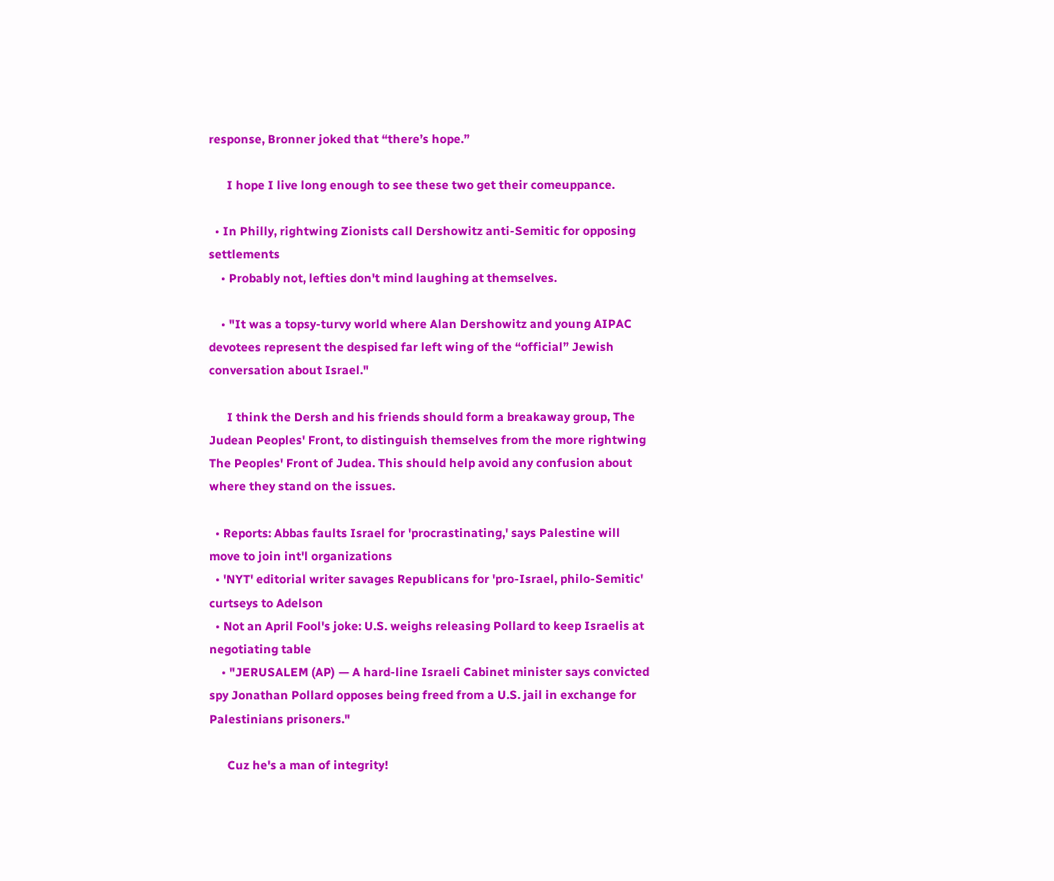response, Bronner joked that “there’s hope.”

      I hope I live long enough to see these two get their comeuppance.

  • In Philly, rightwing Zionists call Dershowitz anti-Semitic for opposing settlements
    • Probably not, lefties don't mind laughing at themselves.

    • "It was a topsy-turvy world where Alan Dershowitz and young AIPAC devotees represent the despised far left wing of the “official” Jewish conversation about Israel."

      I think the Dersh and his friends should form a breakaway group, The Judean Peoples' Front, to distinguish themselves from the more rightwing The Peoples' Front of Judea. This should help avoid any confusion about where they stand on the issues.

  • Reports: Abbas faults Israel for 'procrastinating,' says Palestine will move to join int'l organizations
  • 'NYT' editorial writer savages Republicans for 'pro-Israel, philo-Semitic' curtseys to Adelson
  • Not an April Fool's joke: U.S. weighs releasing Pollard to keep Israelis at negotiating table
    • "JERUSALEM (AP) — A hard-line Israeli Cabinet minister says convicted spy Jonathan Pollard opposes being freed from a U.S. jail in exchange for Palestinians prisoners."

      Cuz he's a man of integrity!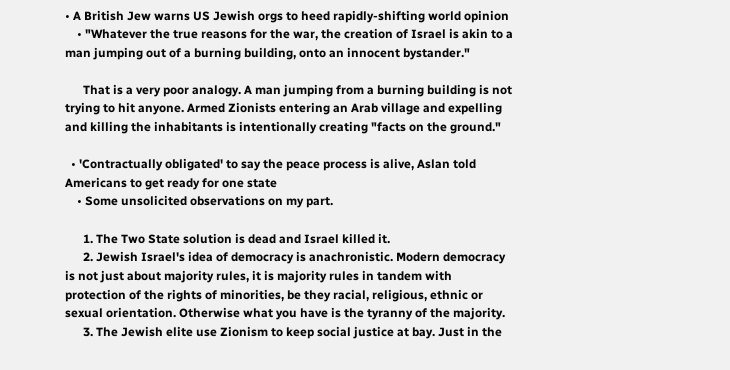• A British Jew warns US Jewish orgs to heed rapidly-shifting world opinion
    • "Whatever the true reasons for the war, the creation of Israel is akin to a man jumping out of a burning building, onto an innocent bystander."

      That is a very poor analogy. A man jumping from a burning building is not trying to hit anyone. Armed Zionists entering an Arab village and expelling and killing the inhabitants is intentionally creating "facts on the ground."

  • 'Contractually obligated' to say the peace process is alive, Aslan told Americans to get ready for one state
    • Some unsolicited observations on my part.

      1. The Two State solution is dead and Israel killed it.
      2. Jewish Israel's idea of democracy is anachronistic. Modern democracy is not just about majority rules, it is majority rules in tandem with protection of the rights of minorities, be they racial, religious, ethnic or sexual orientation. Otherwise what you have is the tyranny of the majority.
      3. The Jewish elite use Zionism to keep social justice at bay. Just in the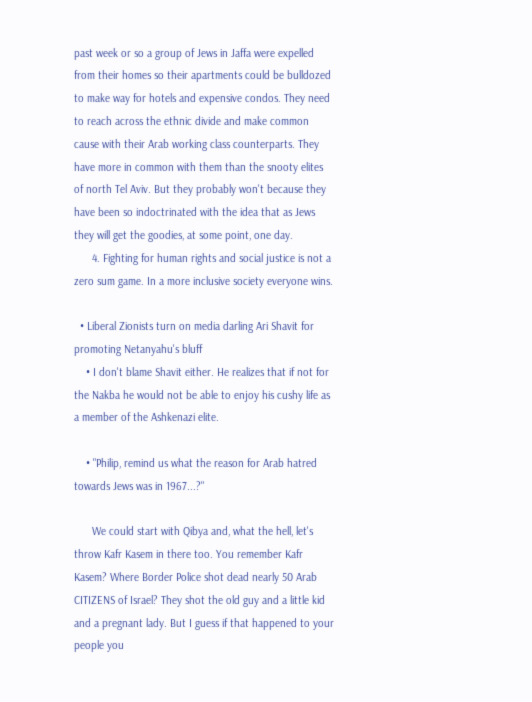past week or so a group of Jews in Jaffa were expelled from their homes so their apartments could be bulldozed to make way for hotels and expensive condos. They need to reach across the ethnic divide and make common cause with their Arab working class counterparts. They have more in common with them than the snooty elites of north Tel Aviv. But they probably won't because they have been so indoctrinated with the idea that as Jews they will get the goodies, at some point, one day.
      4. Fighting for human rights and social justice is not a zero sum game. In a more inclusive society everyone wins.

  • Liberal Zionists turn on media darling Ari Shavit for promoting Netanyahu's bluff
    • I don't blame Shavit either. He realizes that if not for the Nakba he would not be able to enjoy his cushy life as a member of the Ashkenazi elite.

    • "Philip, remind us what the reason for Arab hatred towards Jews was in 1967...?"

      We could start with Qibya and, what the hell, let's throw Kafr Kasem in there too. You remember Kafr Kasem? Where Border Police shot dead nearly 50 Arab CITIZENS of Israel? They shot the old guy and a little kid and a pregnant lady. But I guess if that happened to your people you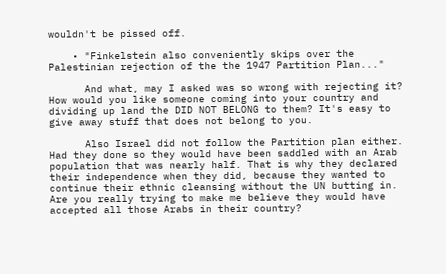wouldn't be pissed off.

    • "Finkelstein also conveniently skips over the Palestinian rejection of the the 1947 Partition Plan..."

      And what, may I asked was so wrong with rejecting it? How would you like someone coming into your country and dividing up land the DID NOT BELONG to them? It's easy to give away stuff that does not belong to you.

      Also Israel did not follow the Partition plan either. Had they done so they would have been saddled with an Arab population that was nearly half. That is why they declared their independence when they did, because they wanted to continue their ethnic cleansing without the UN butting in. Are you really trying to make me believe they would have accepted all those Arabs in their country?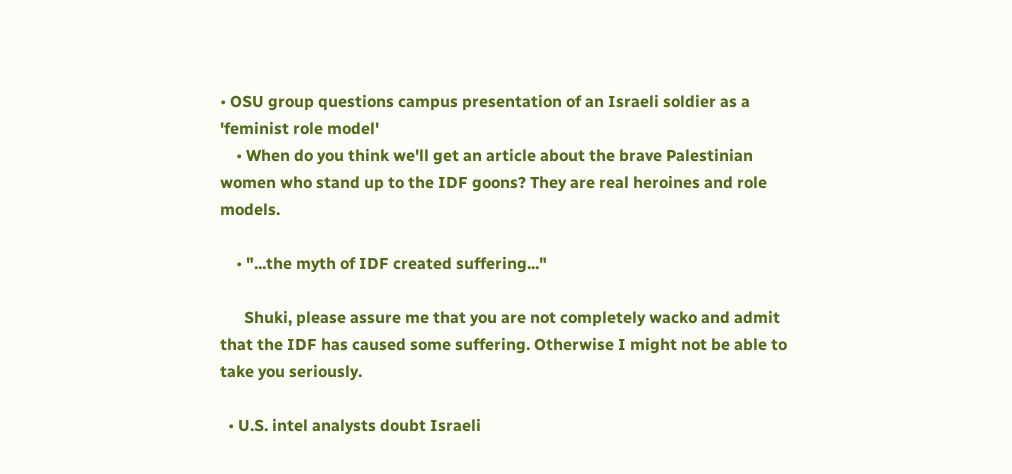• OSU group questions campus presentation of an Israeli soldier as a 'feminist role model'
    • When do you think we'll get an article about the brave Palestinian women who stand up to the IDF goons? They are real heroines and role models.

    • "...the myth of IDF created suffering..."

      Shuki, please assure me that you are not completely wacko and admit that the IDF has caused some suffering. Otherwise I might not be able to take you seriously.

  • U.S. intel analysts doubt Israeli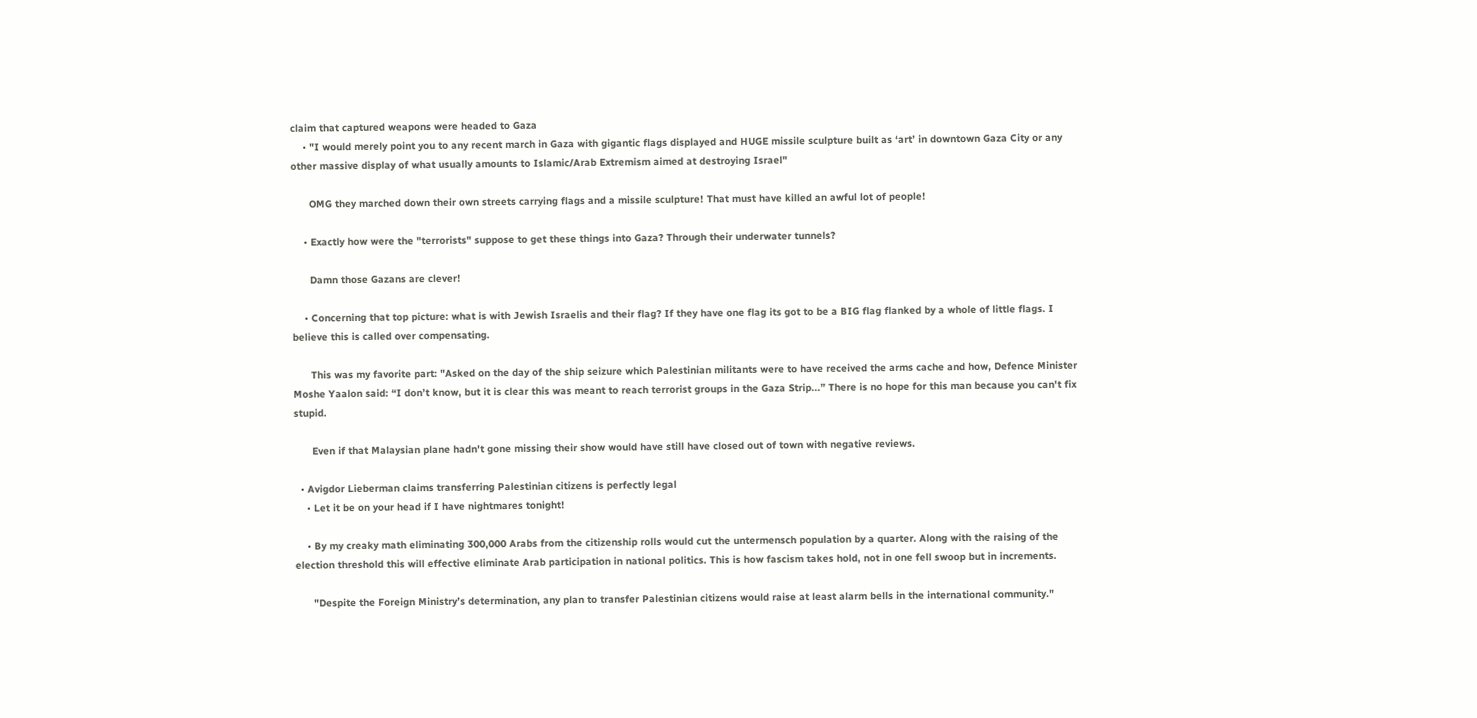claim that captured weapons were headed to Gaza
    • "I would merely point you to any recent march in Gaza with gigantic flags displayed and HUGE missile sculpture built as ‘art’ in downtown Gaza City or any other massive display of what usually amounts to Islamic/Arab Extremism aimed at destroying Israel"

      OMG they marched down their own streets carrying flags and a missile sculpture! That must have killed an awful lot of people!

    • Exactly how were the "terrorists" suppose to get these things into Gaza? Through their underwater tunnels?

      Damn those Gazans are clever!

    • Concerning that top picture: what is with Jewish Israelis and their flag? If they have one flag its got to be a BIG flag flanked by a whole of little flags. I believe this is called over compensating.

      This was my favorite part: "Asked on the day of the ship seizure which Palestinian militants were to have received the arms cache and how, Defence Minister Moshe Yaalon said: “I don’t know, but it is clear this was meant to reach terrorist groups in the Gaza Strip...” There is no hope for this man because you can't fix stupid.

      Even if that Malaysian plane hadn't gone missing their show would have still have closed out of town with negative reviews.

  • Avigdor Lieberman claims transferring Palestinian citizens is perfectly legal
    • Let it be on your head if I have nightmares tonight!

    • By my creaky math eliminating 300,000 Arabs from the citizenship rolls would cut the untermensch population by a quarter. Along with the raising of the election threshold this will effective eliminate Arab participation in national politics. This is how fascism takes hold, not in one fell swoop but in increments.

      "Despite the Foreign Ministry’s determination, any plan to transfer Palestinian citizens would raise at least alarm bells in the international community."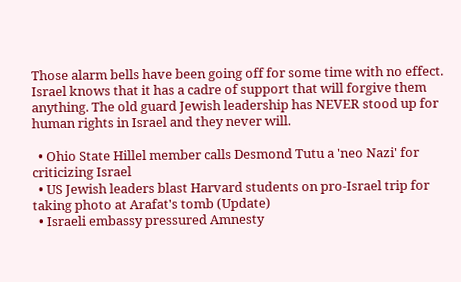Those alarm bells have been going off for some time with no effect. Israel knows that it has a cadre of support that will forgive them anything. The old guard Jewish leadership has NEVER stood up for human rights in Israel and they never will.

  • Ohio State Hillel member calls Desmond Tutu a 'neo Nazi' for criticizing Israel
  • US Jewish leaders blast Harvard students on pro-Israel trip for taking photo at Arafat's tomb (Update)
  • Israeli embassy pressured Amnesty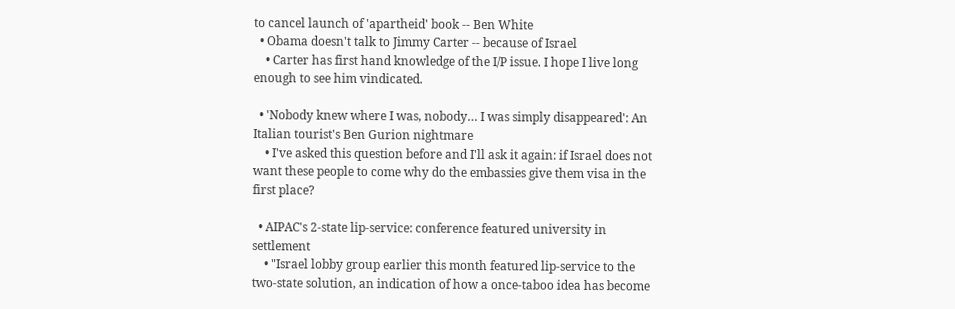to cancel launch of 'apartheid' book -- Ben White
  • Obama doesn't talk to Jimmy Carter -- because of Israel
    • Carter has first hand knowledge of the I/P issue. I hope I live long enough to see him vindicated.

  • 'Nobody knew where I was, nobody… I was simply disappeared': An Italian tourist's Ben Gurion nightmare
    • I've asked this question before and I'll ask it again: if Israel does not want these people to come why do the embassies give them visa in the first place?

  • AIPAC's 2-state lip-service: conference featured university in settlement
    • "Israel lobby group earlier this month featured lip-service to the two-state solution, an indication of how a once-taboo idea has become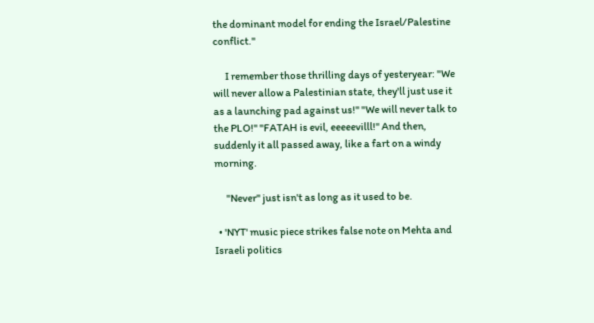the dominant model for ending the Israel/Palestine conflict."

      I remember those thrilling days of yesteryear: "We will never allow a Palestinian state, they'll just use it as a launching pad against us!" "We will never talk to the PLO!" "FATAH is evil, eeeeevilll!" And then, suddenly it all passed away, like a fart on a windy morning.

      "Never" just isn't as long as it used to be.

  • 'NYT' music piece strikes false note on Mehta and Israeli politics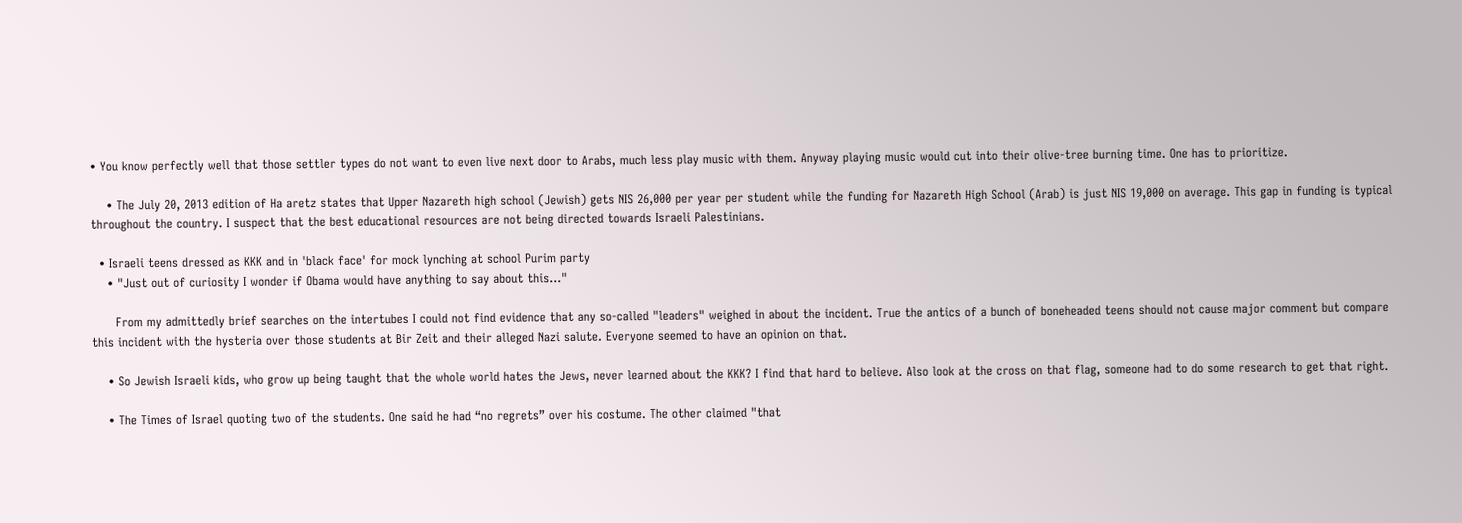• You know perfectly well that those settler types do not want to even live next door to Arabs, much less play music with them. Anyway playing music would cut into their olive-tree burning time. One has to prioritize.

    • The July 20, 2013 edition of Ha aretz states that Upper Nazareth high school (Jewish) gets NIS 26,000 per year per student while the funding for Nazareth High School (Arab) is just NIS 19,000 on average. This gap in funding is typical throughout the country. I suspect that the best educational resources are not being directed towards Israeli Palestinians.

  • Israeli teens dressed as KKK and in 'black face' for mock lynching at school Purim party
    • "Just out of curiosity I wonder if Obama would have anything to say about this…"

      From my admittedly brief searches on the intertubes I could not find evidence that any so-called "leaders" weighed in about the incident. True the antics of a bunch of boneheaded teens should not cause major comment but compare this incident with the hysteria over those students at Bir Zeit and their alleged Nazi salute. Everyone seemed to have an opinion on that.

    • So Jewish Israeli kids, who grow up being taught that the whole world hates the Jews, never learned about the KKK? I find that hard to believe. Also look at the cross on that flag, someone had to do some research to get that right.

    • The Times of Israel quoting two of the students. One said he had “no regrets” over his costume. The other claimed "that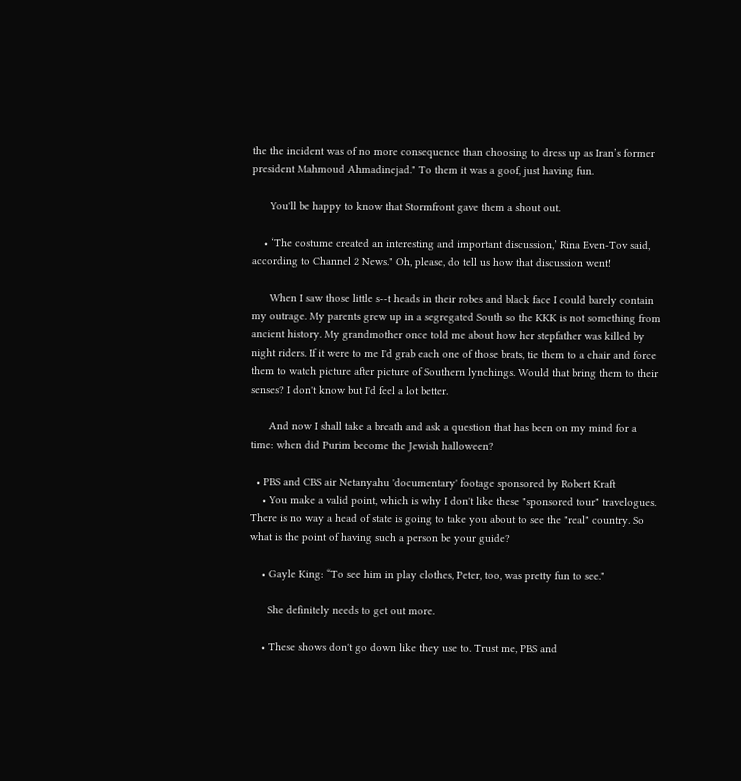the the incident was of no more consequence than choosing to dress up as Iran’s former president Mahmoud Ahmadinejad." To them it was a goof, just having fun.

      You'll be happy to know that Stormfront gave them a shout out.

    • ‘The costume created an interesting and important discussion,’ Rina Even-Tov said, according to Channel 2 News." Oh, please, do tell us how that discussion went!

      When I saw those little s--t heads in their robes and black face I could barely contain my outrage. My parents grew up in a segregated South so the KKK is not something from ancient history. My grandmother once told me about how her stepfather was killed by night riders. If it were to me I'd grab each one of those brats, tie them to a chair and force them to watch picture after picture of Southern lynchings. Would that bring them to their senses? I don't know but I'd feel a lot better.

      And now I shall take a breath and ask a question that has been on my mind for a time: when did Purim become the Jewish halloween?

  • PBS and CBS air Netanyahu 'documentary' footage sponsored by Robert Kraft
    • You make a valid point, which is why I don't like these "sponsored tour" travelogues. There is no way a head of state is going to take you about to see the "real" country. So what is the point of having such a person be your guide?

    • Gayle King: “To see him in play clothes, Peter, too, was pretty fun to see."

      She definitely needs to get out more.

    • These shows don't go down like they use to. Trust me, PBS and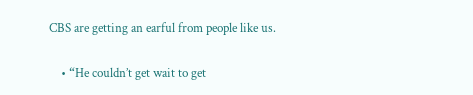CBS are getting an earful from people like us.

    • “He couldn’t get wait to get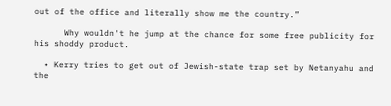out of the office and literally show me the country.”

      Why wouldn't he jump at the chance for some free publicity for his shoddy product.

  • Kerry tries to get out of Jewish-state trap set by Netanyahu and the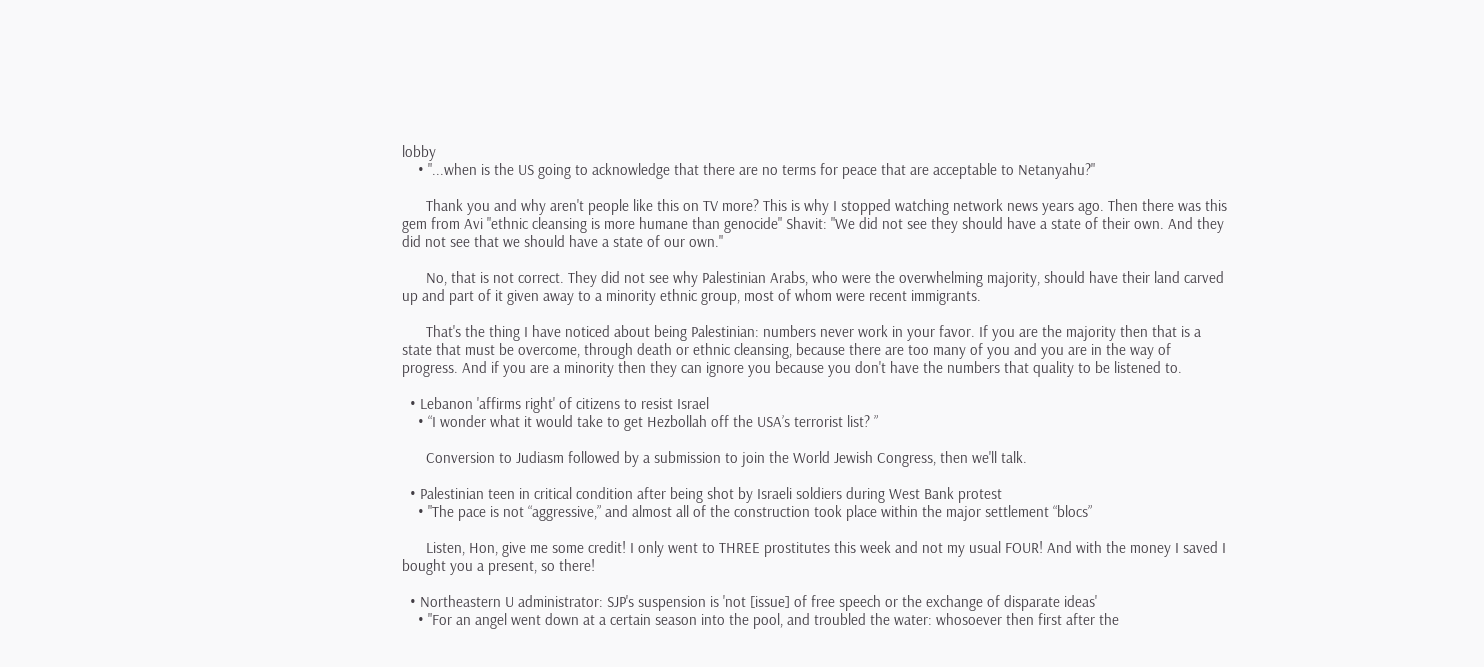lobby
    • "...when is the US going to acknowledge that there are no terms for peace that are acceptable to Netanyahu?"

      Thank you and why aren't people like this on TV more? This is why I stopped watching network news years ago. Then there was this gem from Avi "ethnic cleansing is more humane than genocide" Shavit: "We did not see they should have a state of their own. And they did not see that we should have a state of our own."

      No, that is not correct. They did not see why Palestinian Arabs, who were the overwhelming majority, should have their land carved up and part of it given away to a minority ethnic group, most of whom were recent immigrants.

      That's the thing I have noticed about being Palestinian: numbers never work in your favor. If you are the majority then that is a state that must be overcome, through death or ethnic cleansing, because there are too many of you and you are in the way of progress. And if you are a minority then they can ignore you because you don't have the numbers that quality to be listened to.

  • Lebanon 'affirms right' of citizens to resist Israel
    • “I wonder what it would take to get Hezbollah off the USA’s terrorist list? ”

      Conversion to Judiasm followed by a submission to join the World Jewish Congress, then we'll talk.

  • Palestinian teen in critical condition after being shot by Israeli soldiers during West Bank protest
    • "The pace is not “aggressive,” and almost all of the construction took place within the major settlement “blocs”

      Listen, Hon, give me some credit! I only went to THREE prostitutes this week and not my usual FOUR! And with the money I saved I bought you a present, so there!

  • Northeastern U administrator: SJP's suspension is 'not [issue] of free speech or the exchange of disparate ideas'
    • "For an angel went down at a certain season into the pool, and troubled the water: whosoever then first after the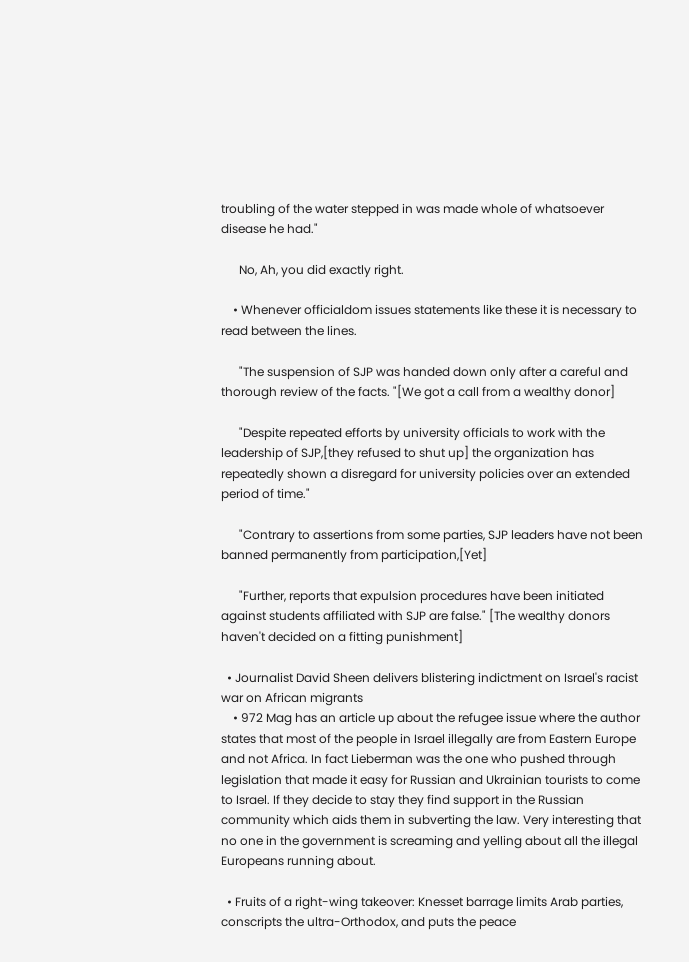troubling of the water stepped in was made whole of whatsoever disease he had."

      No, Ah, you did exactly right.

    • Whenever officialdom issues statements like these it is necessary to read between the lines.

      "The suspension of SJP was handed down only after a careful and thorough review of the facts. "[We got a call from a wealthy donor]

      "Despite repeated efforts by university officials to work with the leadership of SJP,[they refused to shut up] the organization has repeatedly shown a disregard for university policies over an extended period of time."

      "Contrary to assertions from some parties, SJP leaders have not been banned permanently from participation,[Yet]

      "Further, reports that expulsion procedures have been initiated against students affiliated with SJP are false." [The wealthy donors haven't decided on a fitting punishment]

  • Journalist David Sheen delivers blistering indictment on Israel's racist war on African migrants
    • 972 Mag has an article up about the refugee issue where the author states that most of the people in Israel illegally are from Eastern Europe and not Africa. In fact Lieberman was the one who pushed through legislation that made it easy for Russian and Ukrainian tourists to come to Israel. If they decide to stay they find support in the Russian community which aids them in subverting the law. Very interesting that no one in the government is screaming and yelling about all the illegal Europeans running about.

  • Fruits of a right-wing takeover: Knesset barrage limits Arab parties, conscripts the ultra-Orthodox, and puts the peace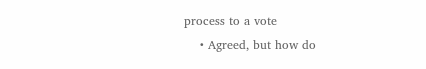process to a vote
    • Agreed, but how do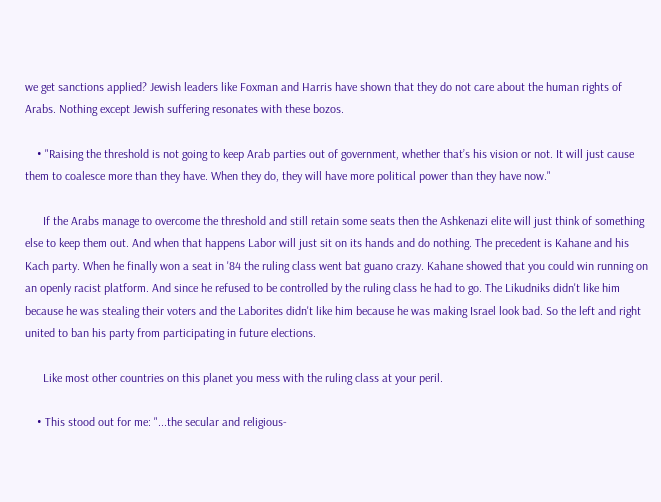we get sanctions applied? Jewish leaders like Foxman and Harris have shown that they do not care about the human rights of Arabs. Nothing except Jewish suffering resonates with these bozos.

    • "Raising the threshold is not going to keep Arab parties out of government, whether that’s his vision or not. It will just cause them to coalesce more than they have. When they do, they will have more political power than they have now."

      If the Arabs manage to overcome the threshold and still retain some seats then the Ashkenazi elite will just think of something else to keep them out. And when that happens Labor will just sit on its hands and do nothing. The precedent is Kahane and his Kach party. When he finally won a seat in '84 the ruling class went bat guano crazy. Kahane showed that you could win running on an openly racist platform. And since he refused to be controlled by the ruling class he had to go. The Likudniks didn't like him because he was stealing their voters and the Laborites didn't like him because he was making Israel look bad. So the left and right united to ban his party from participating in future elections.

      Like most other countries on this planet you mess with the ruling class at your peril.

    • This stood out for me: "...the secular and religious-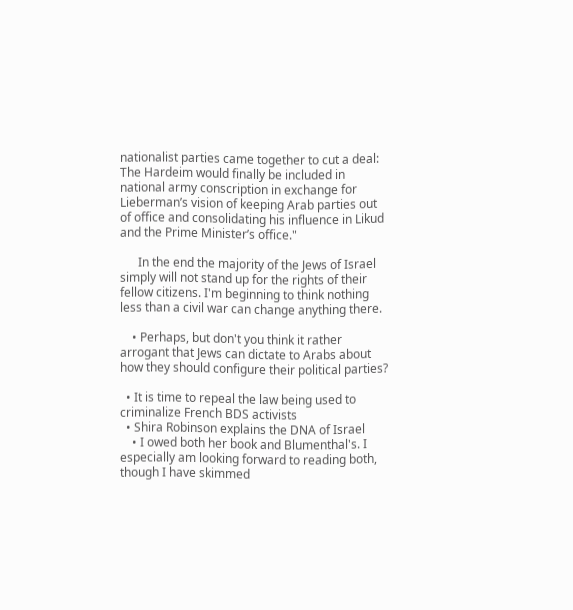nationalist parties came together to cut a deal: The Hardeim would finally be included in national army conscription in exchange for Lieberman’s vision of keeping Arab parties out of office and consolidating his influence in Likud and the Prime Minister’s office."

      In the end the majority of the Jews of Israel simply will not stand up for the rights of their fellow citizens. I'm beginning to think nothing less than a civil war can change anything there.

    • Perhaps, but don't you think it rather arrogant that Jews can dictate to Arabs about how they should configure their political parties?

  • It is time to repeal the law being used to criminalize French BDS activists
  • Shira Robinson explains the DNA of Israel
    • I owed both her book and Blumenthal's. I especially am looking forward to reading both, though I have skimmed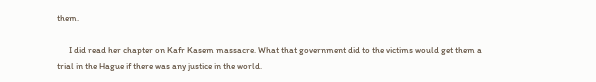them.

      I did read her chapter on Kafr Kasem massacre. What that government did to the victims would get them a trial in the Hague if there was any justice in the world.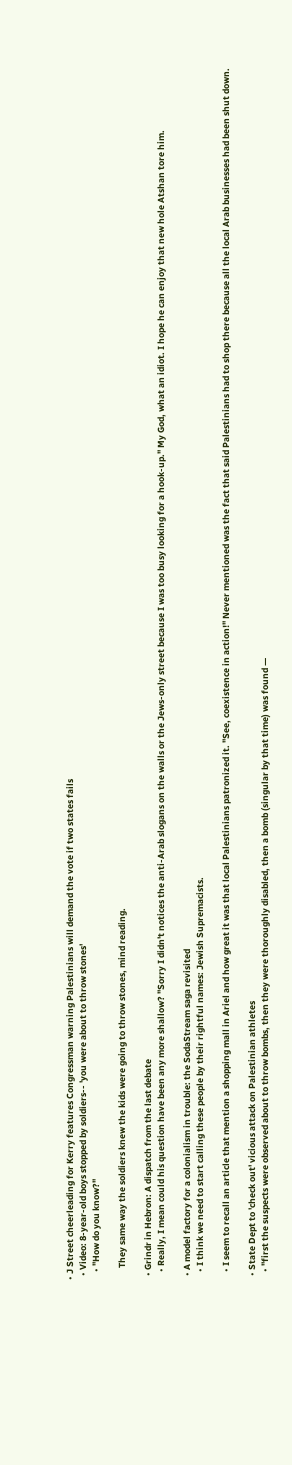• J Street cheerleading for Kerry features Congressman warning Palestinians will demand the vote if two states fails
  • Video: 8-year-old boys stopped by soldiers-- 'you were about to throw stones'
    • "How do you know?"

      They same way the soldiers knew the kids were going to throw stones, mind reading.

  • Grindr in Hebron: A dispatch from the last debate
    • Really, I mean could his question have been any more shallow? "Sorry I didn't notices the anti-Arab slogans on the walls or the Jews-only street because I was too busy looking for a hook-up." My God, what an idiot. I hope he can enjoy that new hole Atshan tore him.

  • A model factory for a colonialism in trouble: the SodaStream saga revisited
    • I think we need to start calling these people by their rightful names: Jewish Supremacists.

    • I seem to recall an article that mention a shopping mall in Ariel and how great it was that local Palestinians patronized it. "See, coexistence in action!" Never mentioned was the fact that said Palestinians had to shop there because all the local Arab businesses had been shut down.

  • State Dept to 'check out' vicious attack on Palestinian athletes
    • "first the suspects were observed about to throw bombs, then they were thoroughly disabled, then a bomb (singular by that time) was found —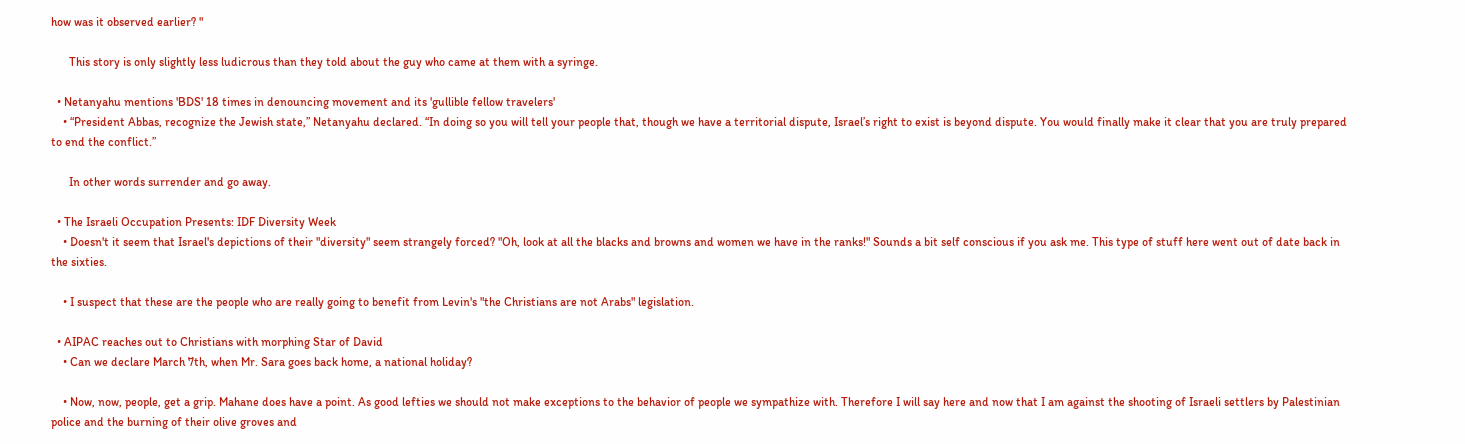how was it observed earlier? "

      This story is only slightly less ludicrous than they told about the guy who came at them with a syringe.

  • Netanyahu mentions 'BDS' 18 times in denouncing movement and its 'gullible fellow travelers'
    • “President Abbas, recognize the Jewish state,” Netanyahu declared. “In doing so you will tell your people that, though we have a territorial dispute, Israel’s right to exist is beyond dispute. You would finally make it clear that you are truly prepared to end the conflict.”

      In other words surrender and go away.

  • The Israeli Occupation Presents: IDF Diversity Week
    • Doesn't it seem that Israel's depictions of their "diversity" seem strangely forced? "Oh, look at all the blacks and browns and women we have in the ranks!" Sounds a bit self conscious if you ask me. This type of stuff here went out of date back in the sixties.

    • I suspect that these are the people who are really going to benefit from Levin's "the Christians are not Arabs" legislation.

  • AIPAC reaches out to Christians with morphing Star of David
    • Can we declare March 7th, when Mr. Sara goes back home, a national holiday?

    • Now, now, people, get a grip. Mahane does have a point. As good lefties we should not make exceptions to the behavior of people we sympathize with. Therefore I will say here and now that I am against the shooting of Israeli settlers by Palestinian police and the burning of their olive groves and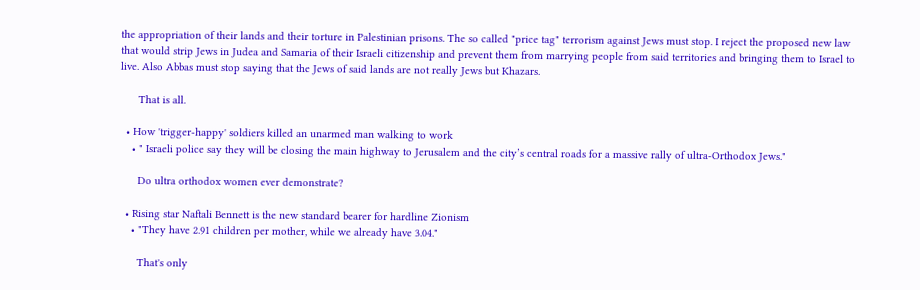the appropriation of their lands and their torture in Palestinian prisons. The so called "price tag" terrorism against Jews must stop. I reject the proposed new law that would strip Jews in Judea and Samaria of their Israeli citizenship and prevent them from marrying people from said territories and bringing them to Israel to live. Also Abbas must stop saying that the Jews of said lands are not really Jews but Khazars.

      That is all.

  • How 'trigger-happy' soldiers killed an unarmed man walking to work
    • " Israeli police say they will be closing the main highway to Jerusalem and the city’s central roads for a massive rally of ultra-Orthodox Jews."

      Do ultra orthodox women ever demonstrate?

  • Rising star Naftali Bennett is the new standard bearer for hardline Zionism
    • "They have 2.91 children per mother, while we already have 3.04."

      That's only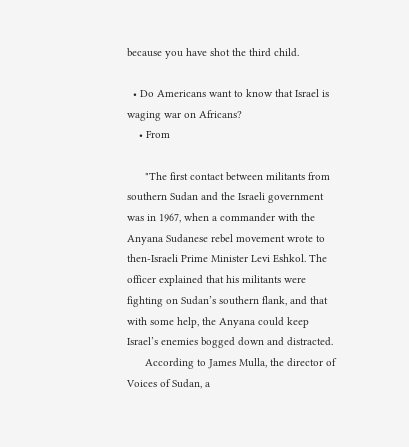because you have shot the third child.

  • Do Americans want to know that Israel is waging war on Africans?
    • From

      "The first contact between militants from southern Sudan and the Israeli government was in 1967, when a commander with the Anyana Sudanese rebel movement wrote to then-Israeli Prime Minister Levi Eshkol. The officer explained that his militants were fighting on Sudan’s southern flank, and that with some help, the Anyana could keep Israel’s enemies bogged down and distracted.
      According to James Mulla, the director of Voices of Sudan, a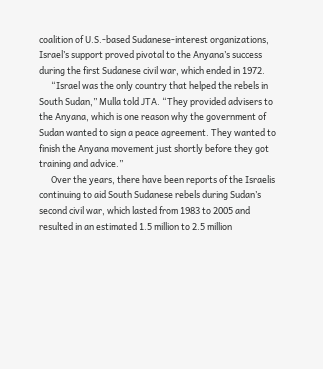coalition of U.S.-based Sudanese-interest organizations, Israel’s support proved pivotal to the Anyana’s success during the first Sudanese civil war, which ended in 1972.
      “Israel was the only country that helped the rebels in South Sudan,” Mulla told JTA. “They provided advisers to the Anyana, which is one reason why the government of Sudan wanted to sign a peace agreement. They wanted to finish the Anyana movement just shortly before they got training and advice.”
      Over the years, there have been reports of the Israelis continuing to aid South Sudanese rebels during Sudan’s second civil war, which lasted from 1983 to 2005 and resulted in an estimated 1.5 million to 2.5 million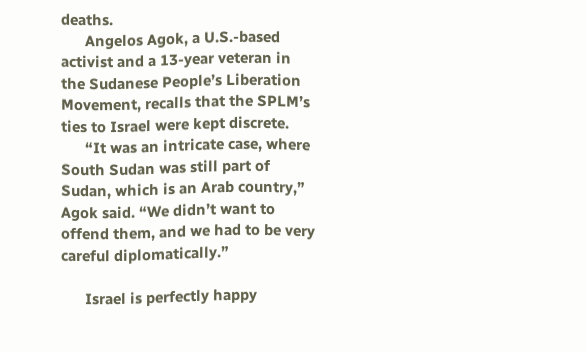deaths.
      Angelos Agok, a U.S.-based activist and a 13-year veteran in the Sudanese People’s Liberation Movement, recalls that the SPLM’s ties to Israel were kept discrete.
      “It was an intricate case, where South Sudan was still part of Sudan, which is an Arab country,” Agok said. “We didn’t want to offend them, and we had to be very careful diplomatically.”

      Israel is perfectly happy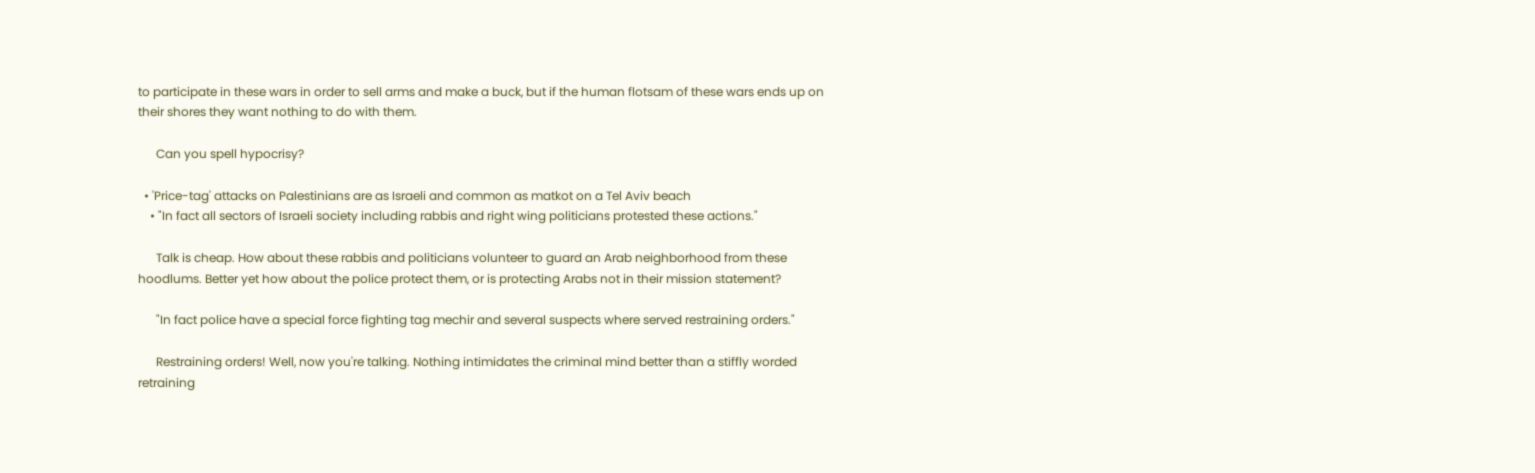to participate in these wars in order to sell arms and make a buck, but if the human flotsam of these wars ends up on their shores they want nothing to do with them.

      Can you spell hypocrisy?

  • 'Price-tag' attacks on Palestinians are as Israeli and common as matkot on a Tel Aviv beach
    • "In fact all sectors of Israeli society including rabbis and right wing politicians protested these actions."

      Talk is cheap. How about these rabbis and politicians volunteer to guard an Arab neighborhood from these hoodlums. Better yet how about the police protect them, or is protecting Arabs not in their mission statement?

      "In fact police have a special force fighting tag mechir and several suspects where served restraining orders."

      Restraining orders! Well, now you're talking. Nothing intimidates the criminal mind better than a stiffly worded retraining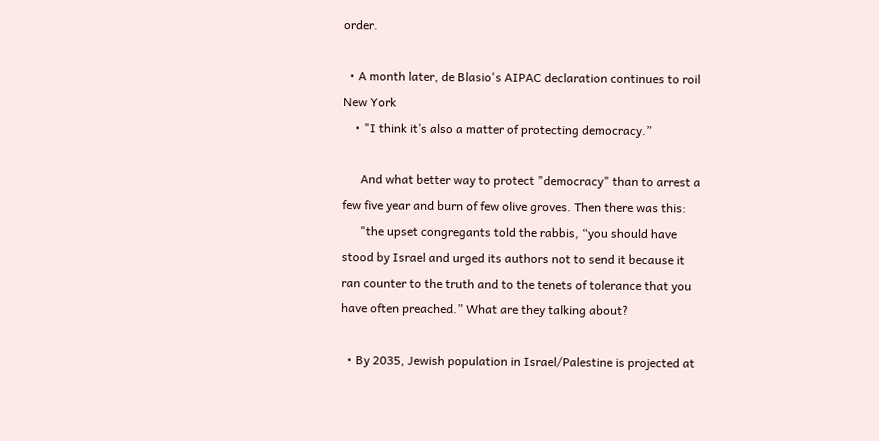order.

  • A month later, de Blasio's AIPAC declaration continues to roil New York
    • "I think it’s also a matter of protecting democracy.”

      And what better way to protect "democracy" than to arrest a few five year and burn of few olive groves. Then there was this:
      "the upset congregants told the rabbis, “you should have stood by Israel and urged its authors not to send it because it ran counter to the truth and to the tenets of tolerance that you have often preached.” What are they talking about?

  • By 2035, Jewish population in Israel/Palestine is projected at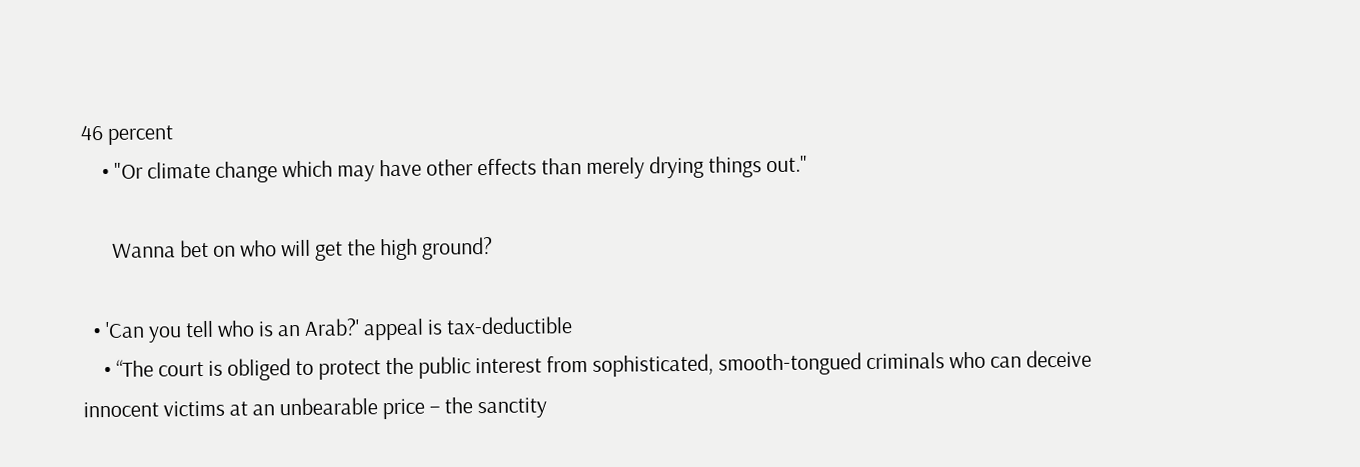46 percent
    • "Or climate change which may have other effects than merely drying things out."

      Wanna bet on who will get the high ground?

  • 'Can you tell who is an Arab?' appeal is tax-deductible
    • “The court is obliged to protect the public interest from sophisticated, smooth-tongued criminals who can deceive innocent victims at an unbearable price – the sanctity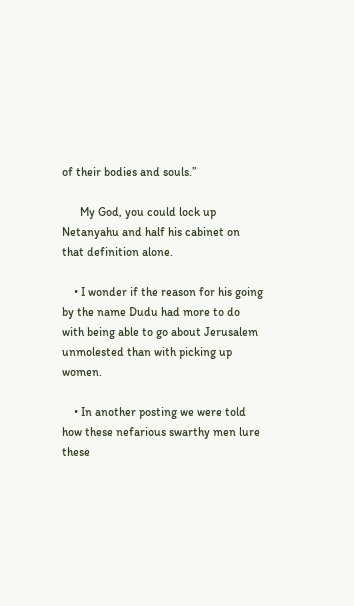of their bodies and souls.”

      My God, you could lock up Netanyahu and half his cabinet on that definition alone.

    • I wonder if the reason for his going by the name Dudu had more to do with being able to go about Jerusalem unmolested than with picking up women.

    • In another posting we were told how these nefarious swarthy men lure these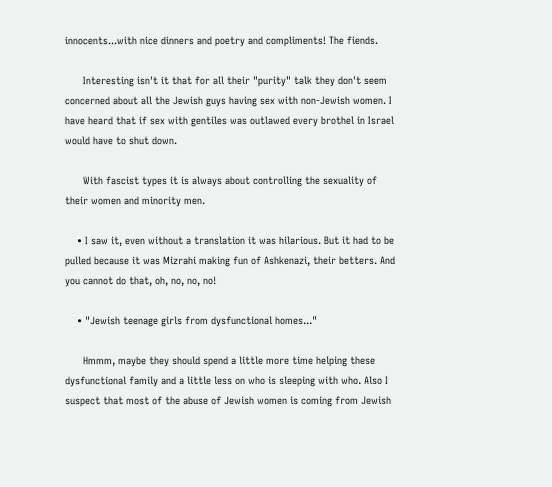innocents...with nice dinners and poetry and compliments! The fiends.

      Interesting isn't it that for all their "purity" talk they don't seem concerned about all the Jewish guys having sex with non-Jewish women. I have heard that if sex with gentiles was outlawed every brothel in Israel would have to shut down.

      With fascist types it is always about controlling the sexuality of their women and minority men.

    • I saw it, even without a translation it was hilarious. But it had to be pulled because it was Mizrahi making fun of Ashkenazi, their betters. And you cannot do that, oh, no, no, no!

    • "Jewish teenage girls from dysfunctional homes..."

      Hmmm, maybe they should spend a little more time helping these dysfunctional family and a little less on who is sleeping with who. Also I suspect that most of the abuse of Jewish women is coming from Jewish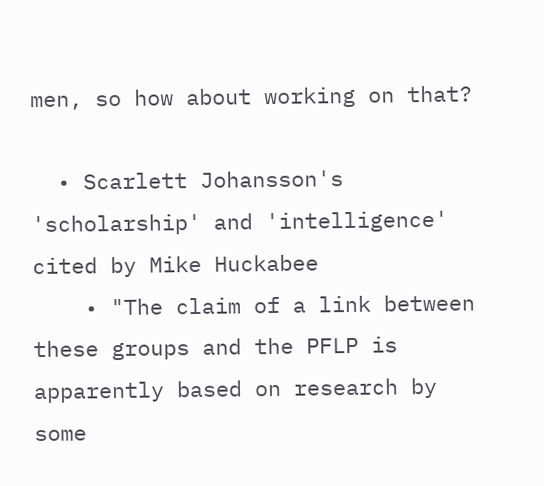men, so how about working on that?

  • Scarlett Johansson's 'scholarship' and 'intelligence' cited by Mike Huckabee
    • "The claim of a link between these groups and the PFLP is apparently based on research by some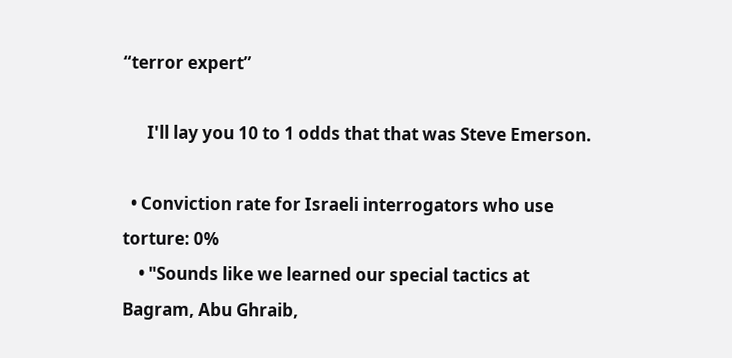“terror expert”

      I'll lay you 10 to 1 odds that that was Steve Emerson.

  • Conviction rate for Israeli interrogators who use torture: 0%
    • "Sounds like we learned our special tactics at Bagram, Abu Ghraib,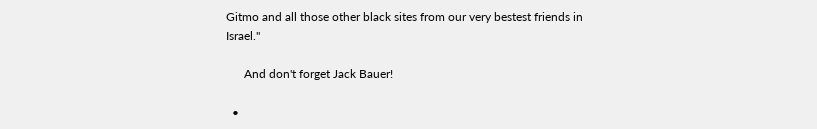Gitmo and all those other black sites from our very bestest friends in Israel."

      And don't forget Jack Bauer!

  •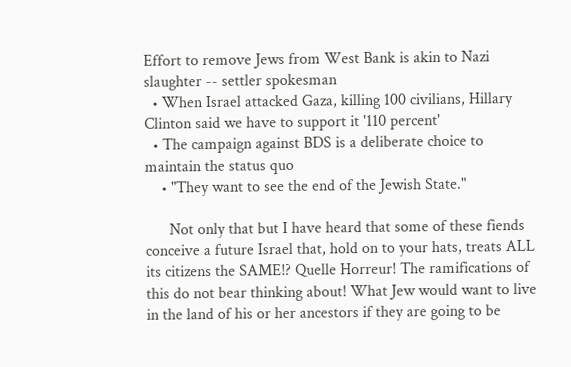Effort to remove Jews from West Bank is akin to Nazi slaughter -- settler spokesman
  • When Israel attacked Gaza, killing 100 civilians, Hillary Clinton said we have to support it '110 percent'
  • The campaign against BDS is a deliberate choice to maintain the status quo
    • "They want to see the end of the Jewish State."

      Not only that but I have heard that some of these fiends conceive a future Israel that, hold on to your hats, treats ALL its citizens the SAME!? Quelle Horreur! The ramifications of this do not bear thinking about! What Jew would want to live in the land of his or her ancestors if they are going to be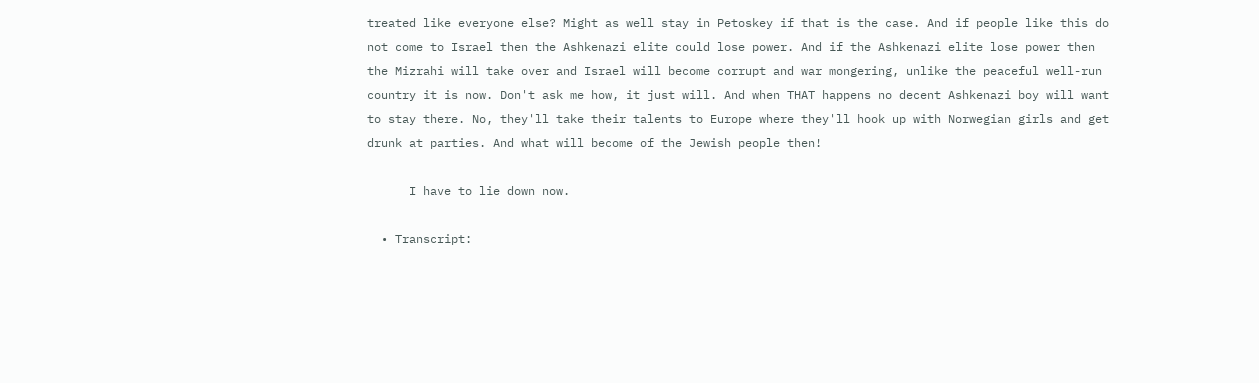treated like everyone else? Might as well stay in Petoskey if that is the case. And if people like this do not come to Israel then the Ashkenazi elite could lose power. And if the Ashkenazi elite lose power then the Mizrahi will take over and Israel will become corrupt and war mongering, unlike the peaceful well-run country it is now. Don't ask me how, it just will. And when THAT happens no decent Ashkenazi boy will want to stay there. No, they'll take their talents to Europe where they'll hook up with Norwegian girls and get drunk at parties. And what will become of the Jewish people then!

      I have to lie down now.

  • Transcript: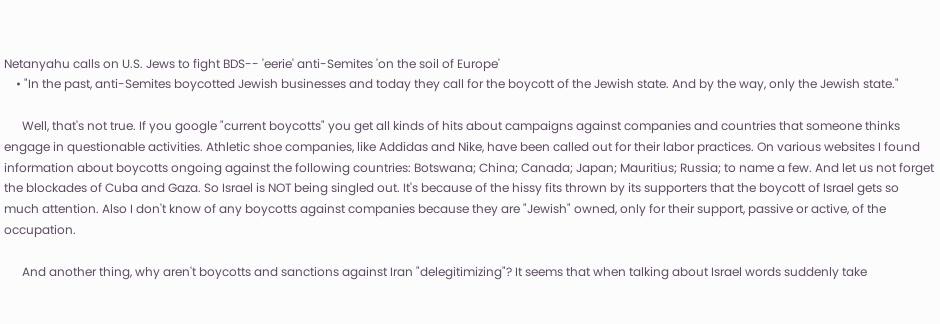Netanyahu calls on U.S. Jews to fight BDS-- 'eerie' anti-Semites 'on the soil of Europe'
    • "In the past, anti-Semites boycotted Jewish businesses and today they call for the boycott of the Jewish state. And by the way, only the Jewish state."

      Well, that's not true. If you google "current boycotts" you get all kinds of hits about campaigns against companies and countries that someone thinks engage in questionable activities. Athletic shoe companies, like Addidas and Nike, have been called out for their labor practices. On various websites I found information about boycotts ongoing against the following countries: Botswana; China; Canada; Japan; Mauritius; Russia; to name a few. And let us not forget the blockades of Cuba and Gaza. So Israel is NOT being singled out. It's because of the hissy fits thrown by its supporters that the boycott of Israel gets so much attention. Also I don't know of any boycotts against companies because they are "Jewish" owned, only for their support, passive or active, of the occupation.

      And another thing, why aren't boycotts and sanctions against Iran "delegitimizing"? It seems that when talking about Israel words suddenly take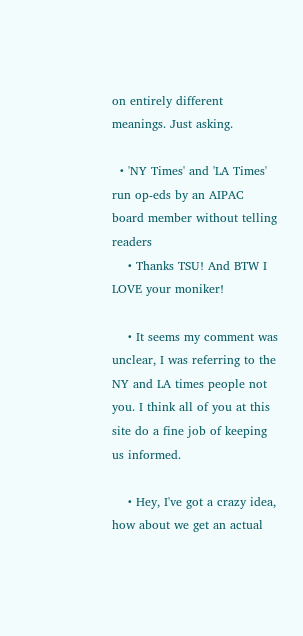on entirely different meanings. Just asking.

  • 'NY Times' and 'LA Times' run op-eds by an AIPAC board member without telling readers
    • Thanks TSU! And BTW I LOVE your moniker!

    • It seems my comment was unclear, I was referring to the NY and LA times people not you. I think all of you at this site do a fine job of keeping us informed.

    • Hey, I've got a crazy idea, how about we get an actual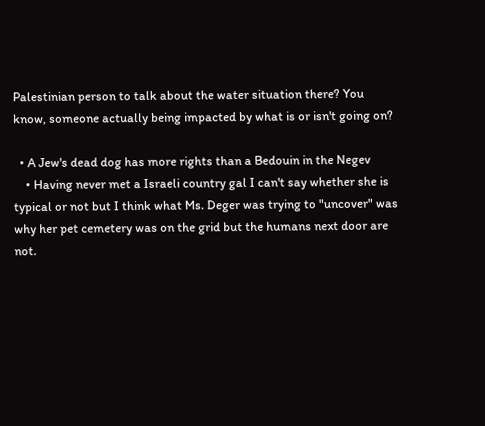Palestinian person to talk about the water situation there? You know, someone actually being impacted by what is or isn't going on?

  • A Jew's dead dog has more rights than a Bedouin in the Negev
    • Having never met a Israeli country gal I can't say whether she is typical or not but I think what Ms. Deger was trying to "uncover" was why her pet cemetery was on the grid but the humans next door are not.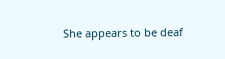She appears to be deaf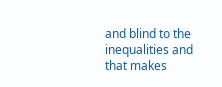and blind to the inequalities and that makes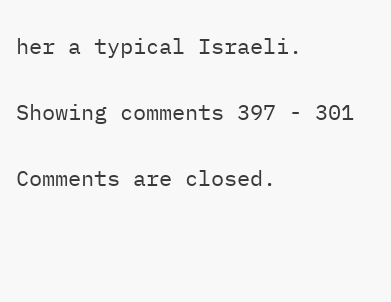her a typical Israeli.

Showing comments 397 - 301

Comments are closed.